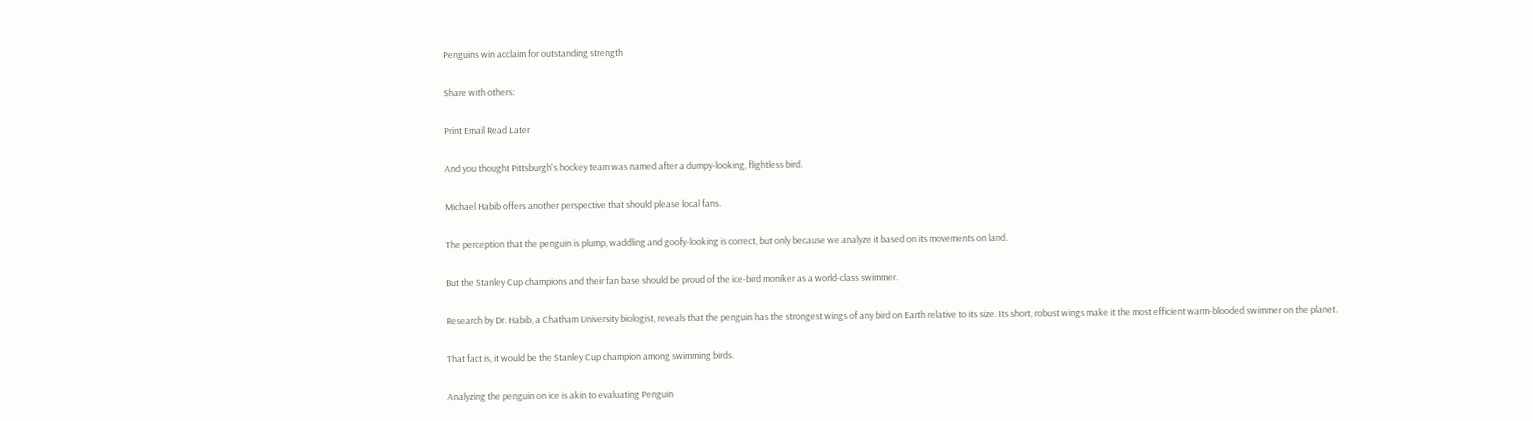Penguins win acclaim for outstanding strength

Share with others:

Print Email Read Later

And you thought Pittsburgh's hockey team was named after a dumpy-looking, flightless bird.

Michael Habib offers another perspective that should please local fans.

The perception that the penguin is plump, waddling and goofy-looking is correct, but only because we analyze it based on its movements on land.

But the Stanley Cup champions and their fan base should be proud of the ice-bird moniker as a world-class swimmer.

Research by Dr. Habib, a Chatham University biologist, reveals that the penguin has the strongest wings of any bird on Earth relative to its size. Its short, robust wings make it the most efficient warm-blooded swimmer on the planet.

That fact is, it would be the Stanley Cup champion among swimming birds.

Analyzing the penguin on ice is akin to evaluating Penguin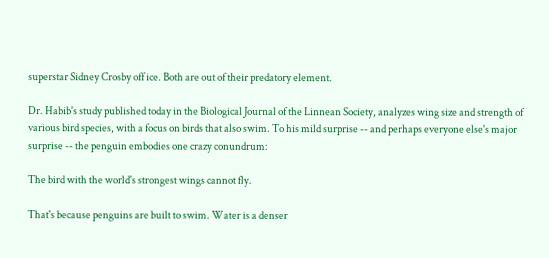superstar Sidney Crosby off ice. Both are out of their predatory element.

Dr. Habib's study published today in the Biological Journal of the Linnean Society, analyzes wing size and strength of various bird species, with a focus on birds that also swim. To his mild surprise -- and perhaps everyone else's major surprise -- the penguin embodies one crazy conundrum:

The bird with the world's strongest wings cannot fly.

That's because penguins are built to swim. Water is a denser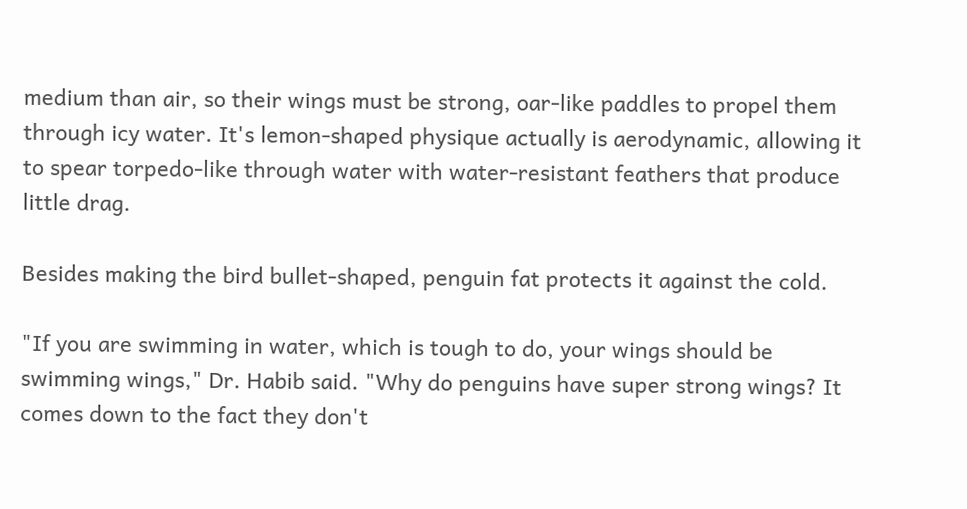medium than air, so their wings must be strong, oar-like paddles to propel them through icy water. It's lemon-shaped physique actually is aerodynamic, allowing it to spear torpedo-like through water with water-resistant feathers that produce little drag.

Besides making the bird bullet-shaped, penguin fat protects it against the cold.

"If you are swimming in water, which is tough to do, your wings should be swimming wings," Dr. Habib said. "Why do penguins have super strong wings? It comes down to the fact they don't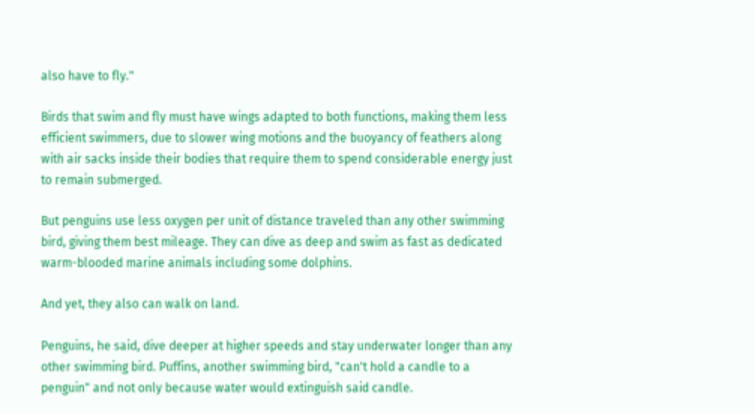also have to fly."

Birds that swim and fly must have wings adapted to both functions, making them less efficient swimmers, due to slower wing motions and the buoyancy of feathers along with air sacks inside their bodies that require them to spend considerable energy just to remain submerged.

But penguins use less oxygen per unit of distance traveled than any other swimming bird, giving them best mileage. They can dive as deep and swim as fast as dedicated warm-blooded marine animals including some dolphins.

And yet, they also can walk on land.

Penguins, he said, dive deeper at higher speeds and stay underwater longer than any other swimming bird. Puffins, another swimming bird, "can't hold a candle to a penguin" and not only because water would extinguish said candle.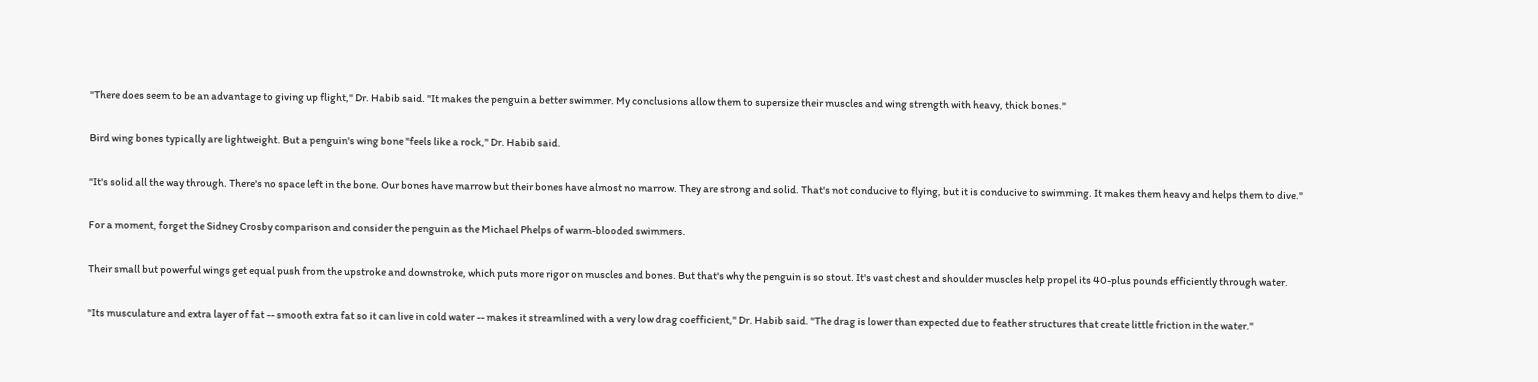"There does seem to be an advantage to giving up flight," Dr. Habib said. "It makes the penguin a better swimmer. My conclusions allow them to supersize their muscles and wing strength with heavy, thick bones."

Bird wing bones typically are lightweight. But a penguin's wing bone "feels like a rock," Dr. Habib said.

"It's solid all the way through. There's no space left in the bone. Our bones have marrow but their bones have almost no marrow. They are strong and solid. That's not conducive to flying, but it is conducive to swimming. It makes them heavy and helps them to dive."

For a moment, forget the Sidney Crosby comparison and consider the penguin as the Michael Phelps of warm-blooded swimmers.

Their small but powerful wings get equal push from the upstroke and downstroke, which puts more rigor on muscles and bones. But that's why the penguin is so stout. It's vast chest and shoulder muscles help propel its 40-plus pounds efficiently through water.

"Its musculature and extra layer of fat -- smooth extra fat so it can live in cold water -- makes it streamlined with a very low drag coefficient," Dr. Habib said. "The drag is lower than expected due to feather structures that create little friction in the water."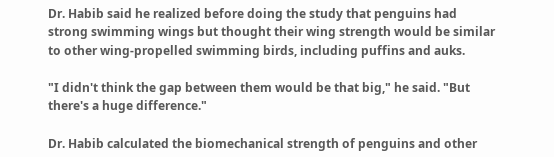Dr. Habib said he realized before doing the study that penguins had strong swimming wings but thought their wing strength would be similar to other wing-propelled swimming birds, including puffins and auks.

"I didn't think the gap between them would be that big," he said. "But there's a huge difference."

Dr. Habib calculated the biomechanical strength of penguins and other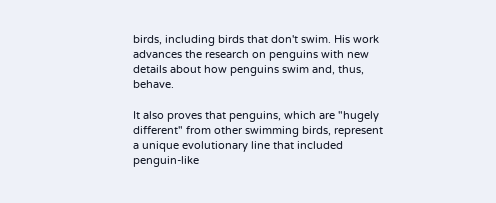birds, including birds that don't swim. His work advances the research on penguins with new details about how penguins swim and, thus, behave.

It also proves that penguins, which are "hugely different" from other swimming birds, represent a unique evolutionary line that included penguin-like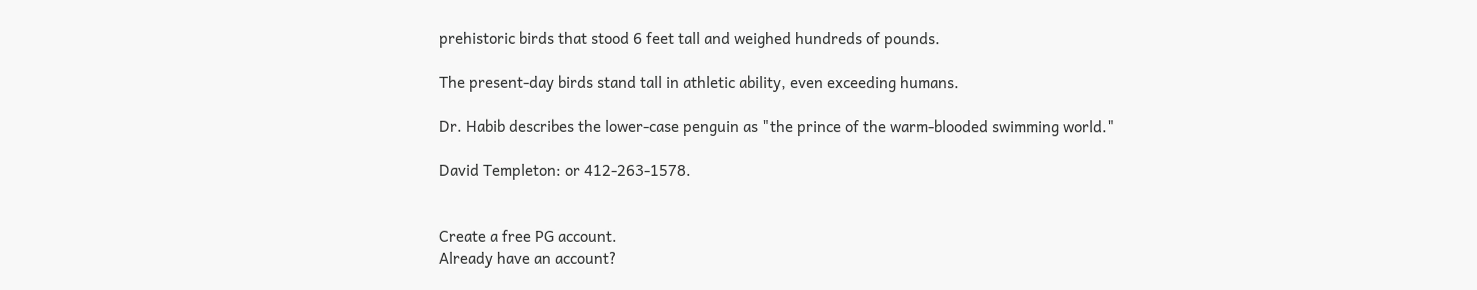prehistoric birds that stood 6 feet tall and weighed hundreds of pounds.

The present-day birds stand tall in athletic ability, even exceeding humans.

Dr. Habib describes the lower-case penguin as "the prince of the warm-blooded swimming world."

David Templeton: or 412-263-1578.


Create a free PG account.
Already have an account?